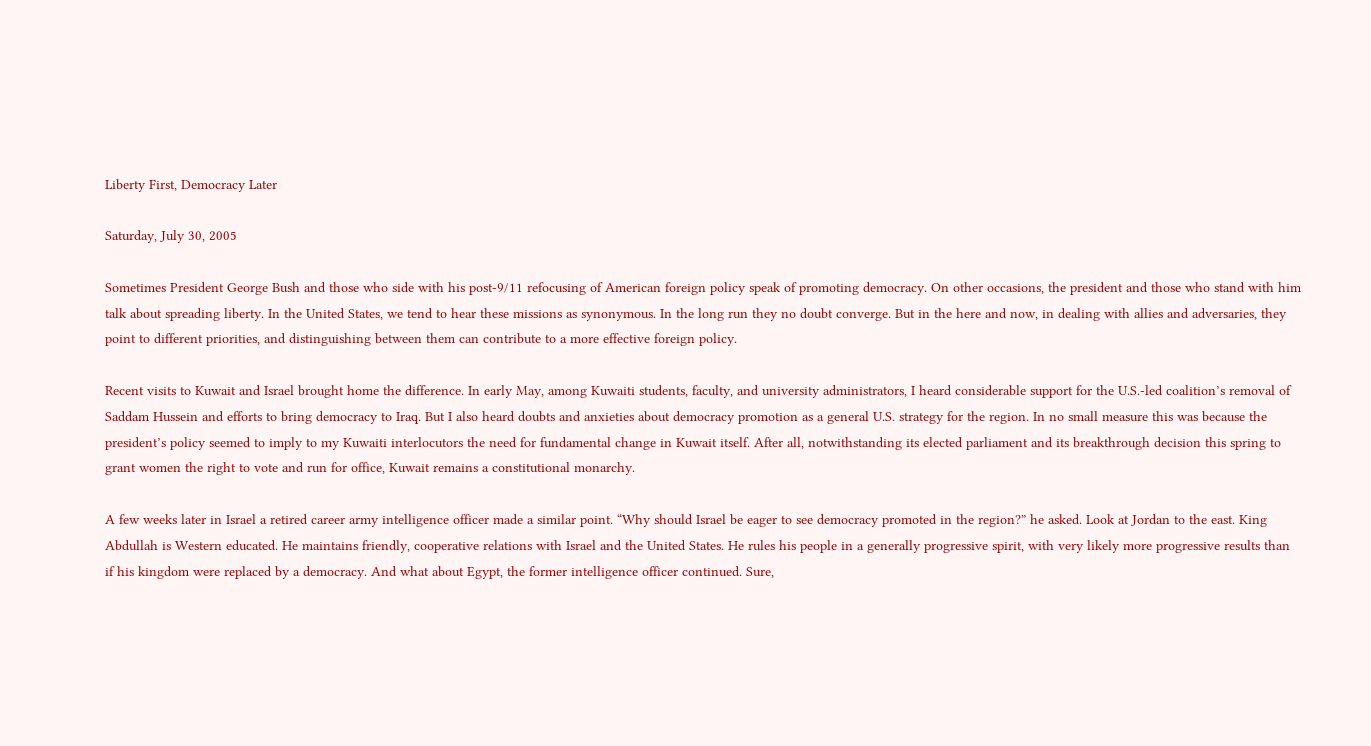Liberty First, Democracy Later

Saturday, July 30, 2005

Sometimes President George Bush and those who side with his post-9/11 refocusing of American foreign policy speak of promoting democracy. On other occasions, the president and those who stand with him talk about spreading liberty. In the United States, we tend to hear these missions as synonymous. In the long run they no doubt converge. But in the here and now, in dealing with allies and adversaries, they point to different priorities, and distinguishing between them can contribute to a more effective foreign policy.

Recent visits to Kuwait and Israel brought home the difference. In early May, among Kuwaiti students, faculty, and university administrators, I heard considerable support for the U.S.-led coalition’s removal of Saddam Hussein and efforts to bring democracy to Iraq. But I also heard doubts and anxieties about democracy promotion as a general U.S. strategy for the region. In no small measure this was because the president’s policy seemed to imply to my Kuwaiti interlocutors the need for fundamental change in Kuwait itself. After all, notwithstanding its elected parliament and its breakthrough decision this spring to grant women the right to vote and run for office, Kuwait remains a constitutional monarchy.

A few weeks later in Israel a retired career army intelligence officer made a similar point. “Why should Israel be eager to see democracy promoted in the region?” he asked. Look at Jordan to the east. King Abdullah is Western educated. He maintains friendly, cooperative relations with Israel and the United States. He rules his people in a generally progressive spirit, with very likely more progressive results than if his kingdom were replaced by a democracy. And what about Egypt, the former intelligence officer continued. Sure,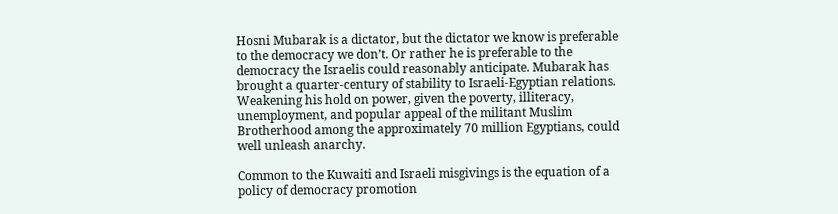Hosni Mubarak is a dictator, but the dictator we know is preferable to the democracy we don’t. Or rather he is preferable to the democracy the Israelis could reasonably anticipate. Mubarak has brought a quarter-century of stability to Israeli-Egyptian relations. Weakening his hold on power, given the poverty, illiteracy, unemployment, and popular appeal of the militant Muslim Brotherhood among the approximately 70 million Egyptians, could well unleash anarchy.

Common to the Kuwaiti and Israeli misgivings is the equation of a policy of democracy promotion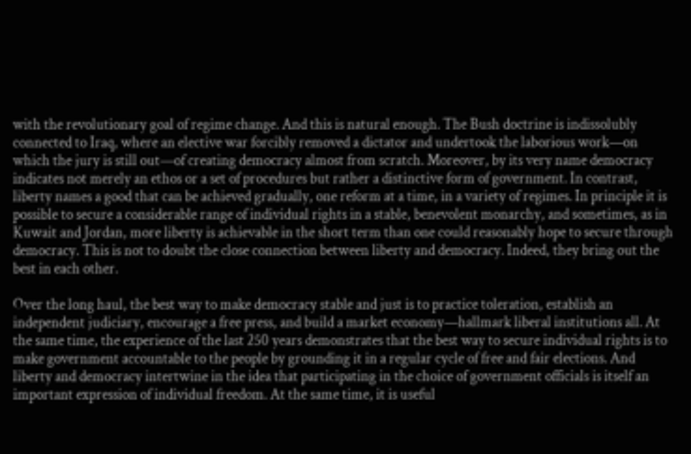with the revolutionary goal of regime change. And this is natural enough. The Bush doctrine is indissolubly connected to Iraq, where an elective war forcibly removed a dictator and undertook the laborious work—on which the jury is still out—of creating democracy almost from scratch. Moreover, by its very name democracy indicates not merely an ethos or a set of procedures but rather a distinctive form of government. In contrast, liberty names a good that can be achieved gradually, one reform at a time, in a variety of regimes. In principle it is possible to secure a considerable range of individual rights in a stable, benevolent monarchy, and sometimes, as in Kuwait and Jordan, more liberty is achievable in the short term than one could reasonably hope to secure through democracy. This is not to doubt the close connection between liberty and democracy. Indeed, they bring out the best in each other.

Over the long haul, the best way to make democracy stable and just is to practice toleration, establish an independent judiciary, encourage a free press, and build a market economy—hallmark liberal institutions all. At the same time, the experience of the last 250 years demonstrates that the best way to secure individual rights is to make government accountable to the people by grounding it in a regular cycle of free and fair elections. And liberty and democracy intertwine in the idea that participating in the choice of government officials is itself an important expression of individual freedom. At the same time, it is useful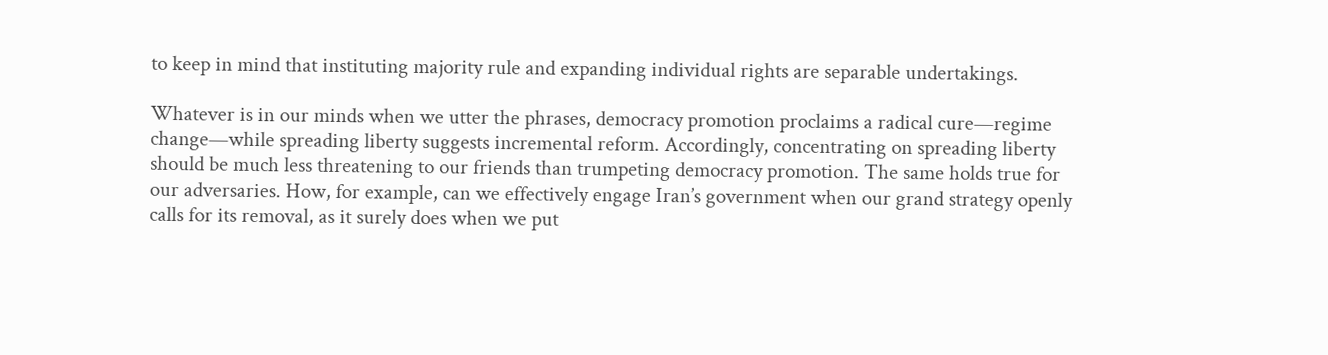to keep in mind that instituting majority rule and expanding individual rights are separable undertakings.

Whatever is in our minds when we utter the phrases, democracy promotion proclaims a radical cure—regime change—while spreading liberty suggests incremental reform. Accordingly, concentrating on spreading liberty should be much less threatening to our friends than trumpeting democracy promotion. The same holds true for our adversaries. How, for example, can we effectively engage Iran’s government when our grand strategy openly calls for its removal, as it surely does when we put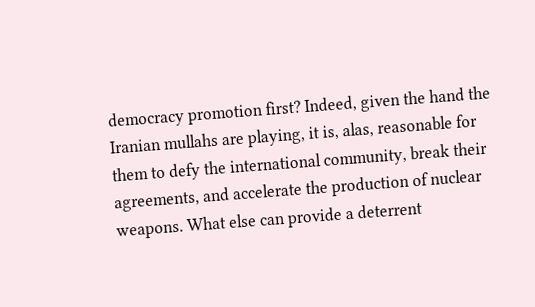democracy promotion first? Indeed, given the hand the Iranian mullahs are playing, it is, alas, reasonable for them to defy the international community, break their agreements, and accelerate the production of nuclear weapons. What else can provide a deterrent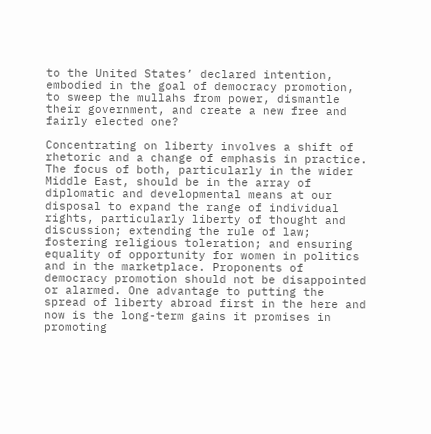to the United States’ declared intention, embodied in the goal of democracy promotion, to sweep the mullahs from power, dismantle their government, and create a new free and fairly elected one?

Concentrating on liberty involves a shift of rhetoric and a change of emphasis in practice. The focus of both, particularly in the wider Middle East, should be in the array of diplomatic and developmental means at our disposal to expand the range of individual rights, particularly liberty of thought and discussion; extending the rule of law; fostering religious toleration; and ensuring equality of opportunity for women in politics and in the marketplace. Proponents of democracy promotion should not be disappointed or alarmed. One advantage to putting the spread of liberty abroad first in the here and now is the long-term gains it promises in promoting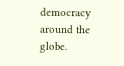democracy around the globe.